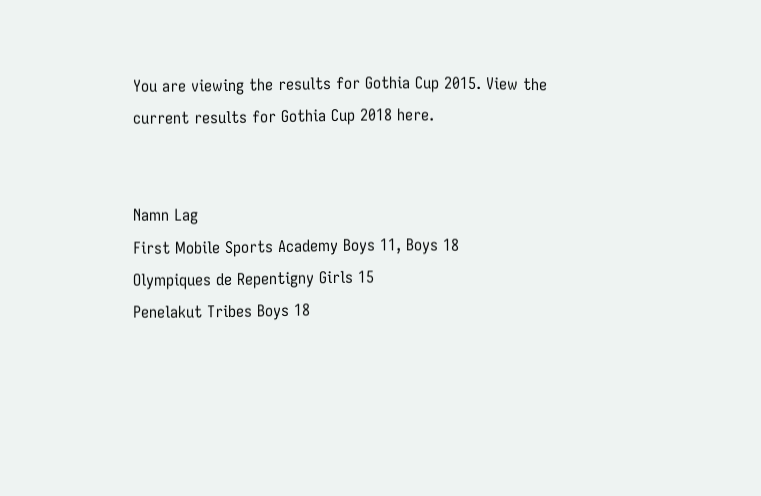You are viewing the results for Gothia Cup 2015. View the current results for Gothia Cup 2018 here.


Namn Lag
First Mobile Sports Academy Boys 11, Boys 18
Olympiques de Repentigny Girls 15
Penelakut Tribes Boys 18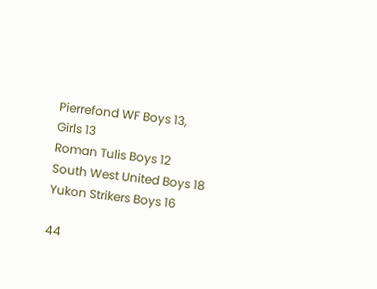Pierrefond WF Boys 13, Girls 13
Roman Tulis Boys 12
South West United Boys 18
Yukon Strikers Boys 16

44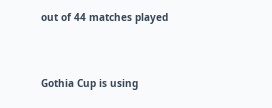out of 44 matches played


Gothia Cup is using